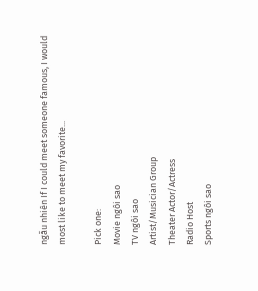ngẫu nhiên If I could meet someone famous, I would most like to meet my favorite...

Pick one:
Movie ngôi sao
TV ngôi sao
Artist/Musician Group
Theater Actor/Actress
Radio Host
Sports ngôi sao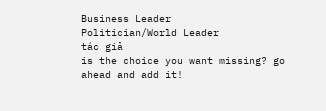Business Leader
Politician/World Leader
tác giả
is the choice you want missing? go ahead and add it!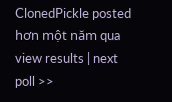ClonedPickle posted hơn một năm qua
view results | next poll >>